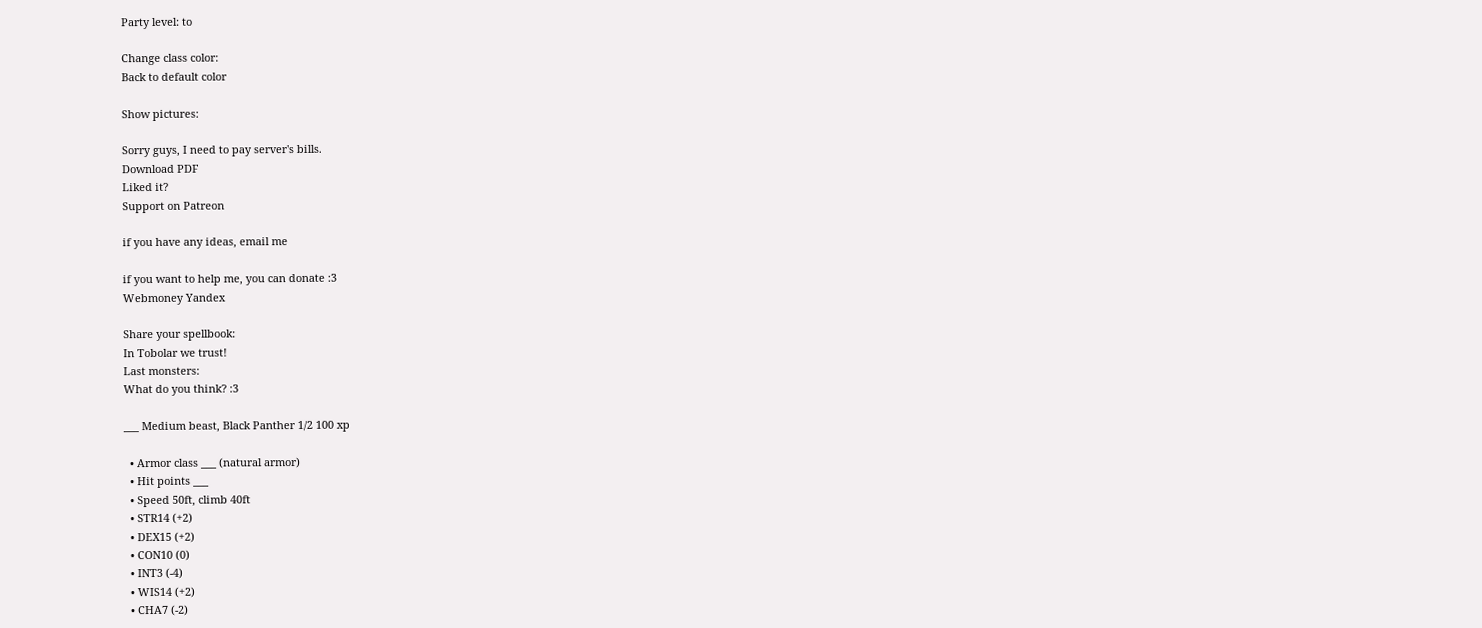Party level: to

Change class color:
Back to default color

Show pictures:

Sorry guys, I need to pay server's bills.
Download PDF
Liked it?
Support on Patreon

if you have any ideas, email me

if you want to help me, you can donate :3
Webmoney Yandex

Share your spellbook:
In Tobolar we trust!
Last monsters:
What do you think? :3

___ Medium beast, Black Panther 1/2 100 xp

  • Armor class ___ (natural armor)
  • Hit points ___
  • Speed 50ft, climb 40ft
  • STR14 (+2)
  • DEX15 (+2)
  • CON10 (0)
  • INT3 (-4)
  • WIS14 (+2)
  • CHA7 (-2)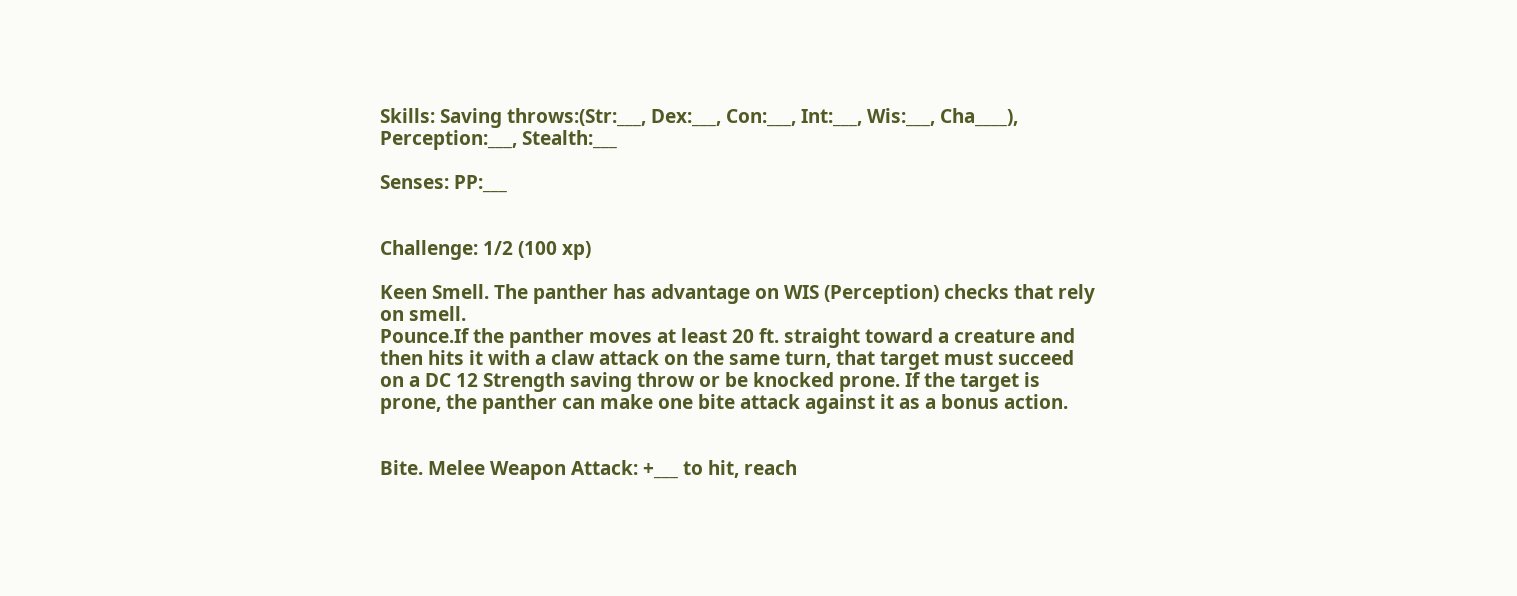Skills: Saving throws:(Str:___, Dex:___, Con:___, Int:___, Wis:___, Cha____), Perception:___, Stealth:___

Senses: PP:___


Challenge: 1/2 (100 xp)

Keen Smell. The panther has advantage on WIS (Perception) checks that rely on smell.
Pounce.If the panther moves at least 20 ft. straight toward a creature and then hits it with a claw attack on the same turn, that target must succeed on a DC 12 Strength saving throw or be knocked prone. If the target is prone, the panther can make one bite attack against it as a bonus action.


Bite. Melee Weapon Attack: +___ to hit, reach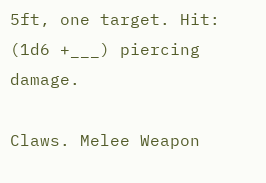5ft, one target. Hit: (1d6 +___) piercing damage.

Claws. Melee Weapon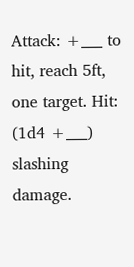Attack: +___ to hit, reach 5ft, one target. Hit: (1d4 +___) slashing damage.